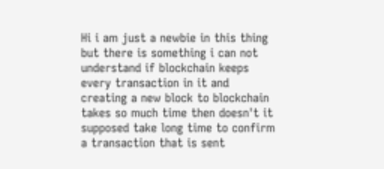Hi i am just a newbie in this thing but there is something i can not understand if blockchain keeps every transaction in it and creating a new block to blockchain takes so much time then doesn't it supposed take long time to confirm a transaction that is sent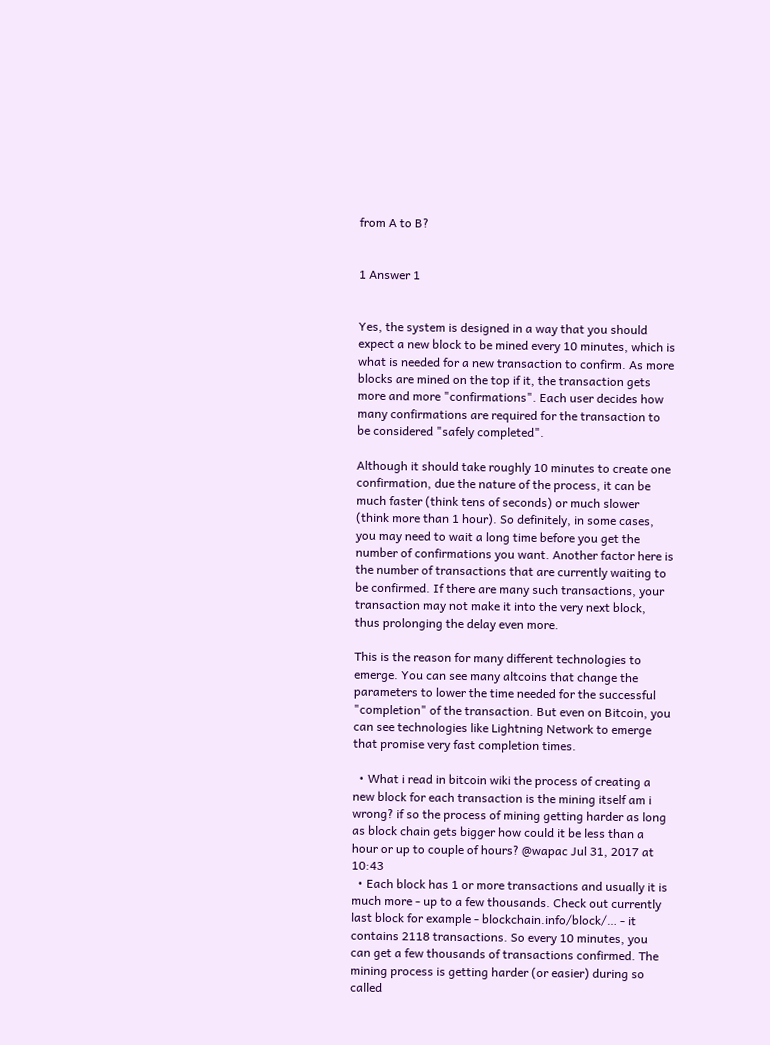from A to B?


1 Answer 1


Yes, the system is designed in a way that you should expect a new block to be mined every 10 minutes, which is what is needed for a new transaction to confirm. As more blocks are mined on the top if it, the transaction gets more and more "confirmations". Each user decides how many confirmations are required for the transaction to be considered "safely completed".

Although it should take roughly 10 minutes to create one confirmation, due the nature of the process, it can be much faster (think tens of seconds) or much slower (think more than 1 hour). So definitely, in some cases, you may need to wait a long time before you get the number of confirmations you want. Another factor here is the number of transactions that are currently waiting to be confirmed. If there are many such transactions, your transaction may not make it into the very next block, thus prolonging the delay even more.

This is the reason for many different technologies to emerge. You can see many altcoins that change the parameters to lower the time needed for the successful "completion" of the transaction. But even on Bitcoin, you can see technologies like Lightning Network to emerge that promise very fast completion times.

  • What i read in bitcoin wiki the process of creating a new block for each transaction is the mining itself am i wrong? if so the process of mining getting harder as long as block chain gets bigger how could it be less than a hour or up to couple of hours? @wapac Jul 31, 2017 at 10:43
  • Each block has 1 or more transactions and usually it is much more - up to a few thousands. Check out currently last block for example - blockchain.info/block/… - it contains 2118 transactions. So every 10 minutes, you can get a few thousands of transactions confirmed. The mining process is getting harder (or easier) during so called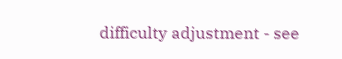difficulty adjustment - see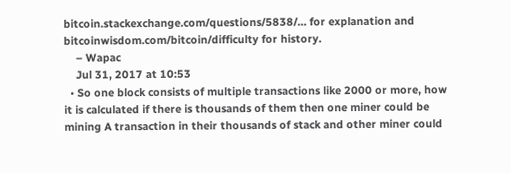bitcoin.stackexchange.com/questions/5838/… for explanation and bitcoinwisdom.com/bitcoin/difficulty for history.
    – Wapac
    Jul 31, 2017 at 10:53
  • So one block consists of multiple transactions like 2000 or more, how it is calculated if there is thousands of them then one miner could be mining A transaction in their thousands of stack and other miner could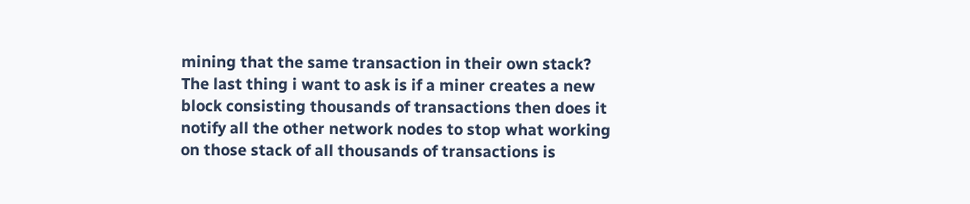mining that the same transaction in their own stack? The last thing i want to ask is if a miner creates a new block consisting thousands of transactions then does it notify all the other network nodes to stop what working on those stack of all thousands of transactions is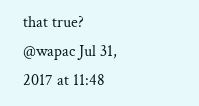that true? @wapac Jul 31, 2017 at 11:48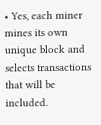• Yes, each miner mines its own unique block and selects transactions that will be included.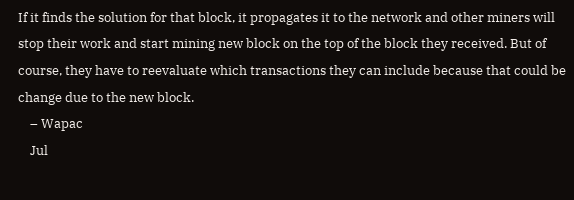If it finds the solution for that block, it propagates it to the network and other miners will stop their work and start mining new block on the top of the block they received. But of course, they have to reevaluate which transactions they can include because that could be change due to the new block.
    – Wapac
    Jul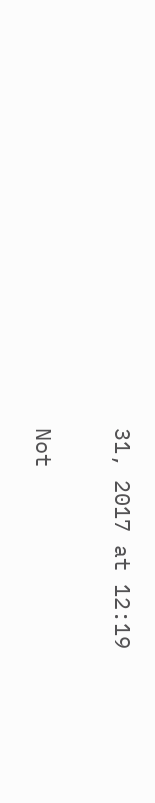31, 2017 at 12:19

Not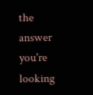the answer you're looking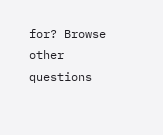for? Browse other questions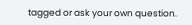tagged or ask your own question.